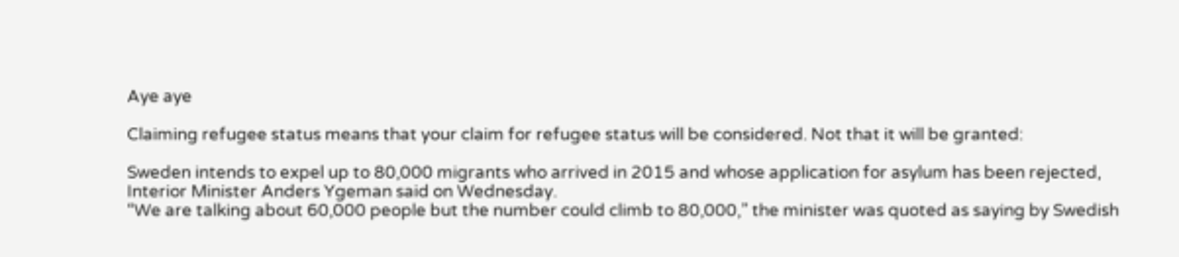Aye aye

Claiming refugee status means that your claim for refugee status will be considered. Not that it will be granted:

Sweden intends to expel up to 80,000 migrants who arrived in 2015 and whose application for asylum has been rejected, Interior Minister Anders Ygeman said on Wednesday.
“We are talking about 60,000 people but the number could climb to 80,000,” the minister was quoted as saying by Swedish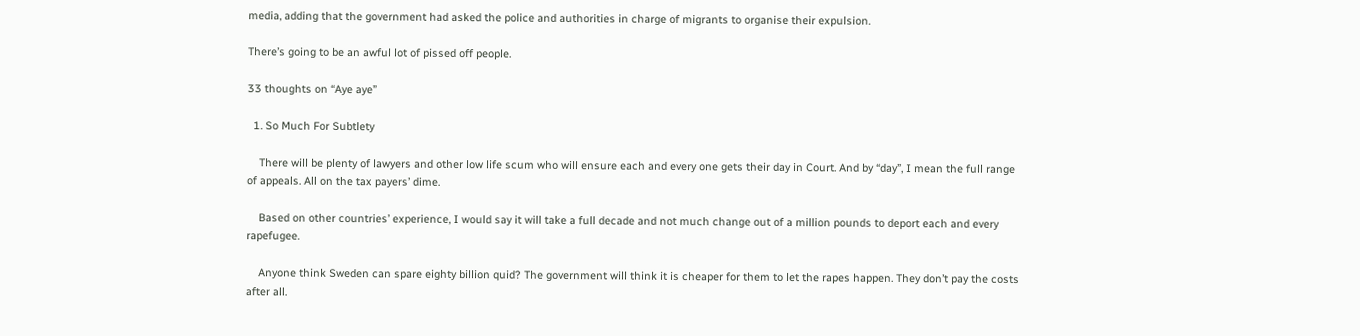media, adding that the government had asked the police and authorities in charge of migrants to organise their expulsion.

There’s going to be an awful lot of pissed off people.

33 thoughts on “Aye aye”

  1. So Much For Subtlety

    There will be plenty of lawyers and other low life scum who will ensure each and every one gets their day in Court. And by “day”, I mean the full range of appeals. All on the tax payers’ dime.

    Based on other countries’ experience, I would say it will take a full decade and not much change out of a million pounds to deport each and every rapefugee.

    Anyone think Sweden can spare eighty billion quid? The government will think it is cheaper for them to let the rapes happen. They don’t pay the costs after all.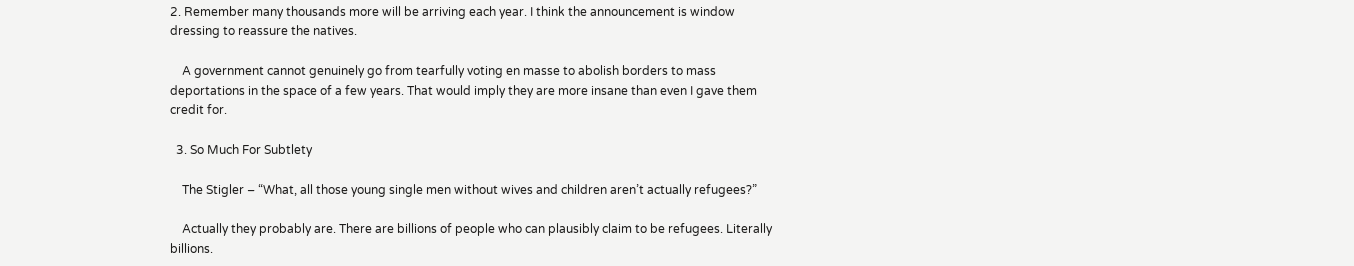2. Remember many thousands more will be arriving each year. I think the announcement is window dressing to reassure the natives.

    A government cannot genuinely go from tearfully voting en masse to abolish borders to mass deportations in the space of a few years. That would imply they are more insane than even I gave them credit for.

  3. So Much For Subtlety

    The Stigler – “What, all those young single men without wives and children aren’t actually refugees?”

    Actually they probably are. There are billions of people who can plausibly claim to be refugees. Literally billions.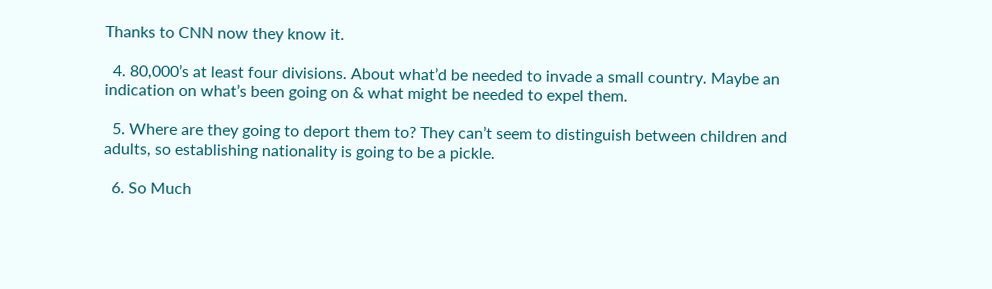Thanks to CNN now they know it.

  4. 80,000’s at least four divisions. About what’d be needed to invade a small country. Maybe an indication on what’s been going on & what might be needed to expel them.

  5. Where are they going to deport them to? They can’t seem to distinguish between children and adults, so establishing nationality is going to be a pickle.

  6. So Much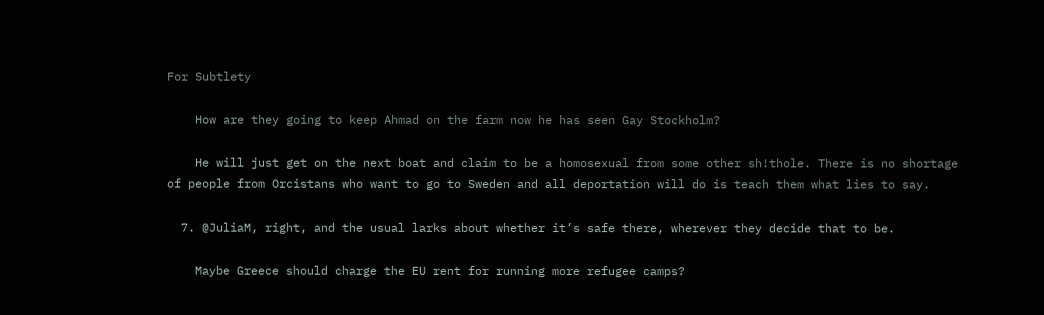For Subtlety

    How are they going to keep Ahmad on the farm now he has seen Gay Stockholm?

    He will just get on the next boat and claim to be a homosexual from some other sh!thole. There is no shortage of people from Orcistans who want to go to Sweden and all deportation will do is teach them what lies to say.

  7. @JuliaM, right, and the usual larks about whether it’s safe there, wherever they decide that to be.

    Maybe Greece should charge the EU rent for running more refugee camps?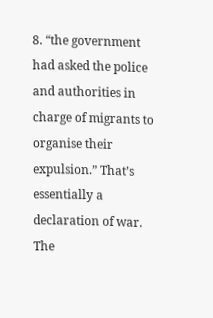8. “the government had asked the police and authorities in charge of migrants to organise their expulsion.” That’s essentially a declaration of war. The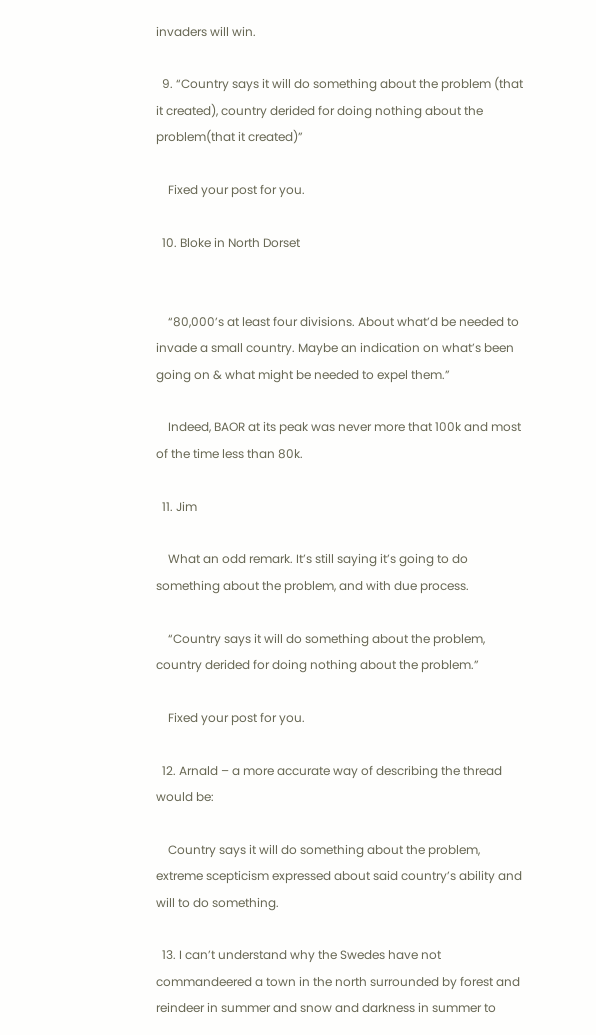invaders will win.

  9. “Country says it will do something about the problem (that it created), country derided for doing nothing about the problem(that it created)”

    Fixed your post for you.

  10. Bloke in North Dorset


    “80,000’s at least four divisions. About what’d be needed to invade a small country. Maybe an indication on what’s been going on & what might be needed to expel them.”

    Indeed, BAOR at its peak was never more that 100k and most of the time less than 80k.

  11. Jim

    What an odd remark. It’s still saying it’s going to do something about the problem, and with due process.

    “Country says it will do something about the problem, country derided for doing nothing about the problem.”

    Fixed your post for you.

  12. Arnald – a more accurate way of describing the thread would be:

    Country says it will do something about the problem, extreme scepticism expressed about said country’s ability and will to do something.

  13. I can’t understand why the Swedes have not commandeered a town in the north surrounded by forest and reindeer in summer and snow and darkness in summer to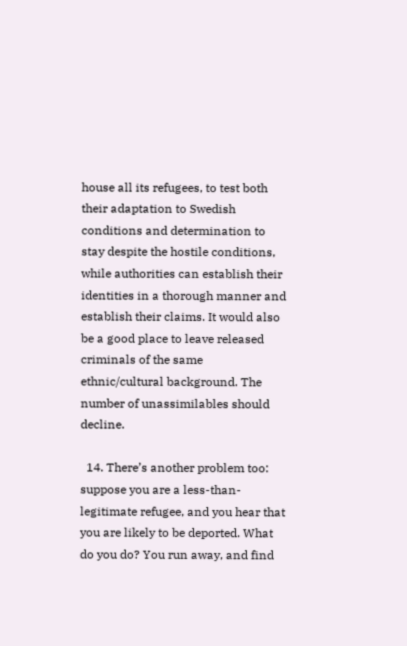house all its refugees, to test both their adaptation to Swedish conditions and determination to stay despite the hostile conditions, while authorities can establish their identities in a thorough manner and establish their claims. It would also be a good place to leave released criminals of the same ethnic/cultural background. The number of unassimilables should decline.

  14. There’s another problem too: suppose you are a less-than-legitimate refugee, and you hear that you are likely to be deported. What do you do? You run away, and find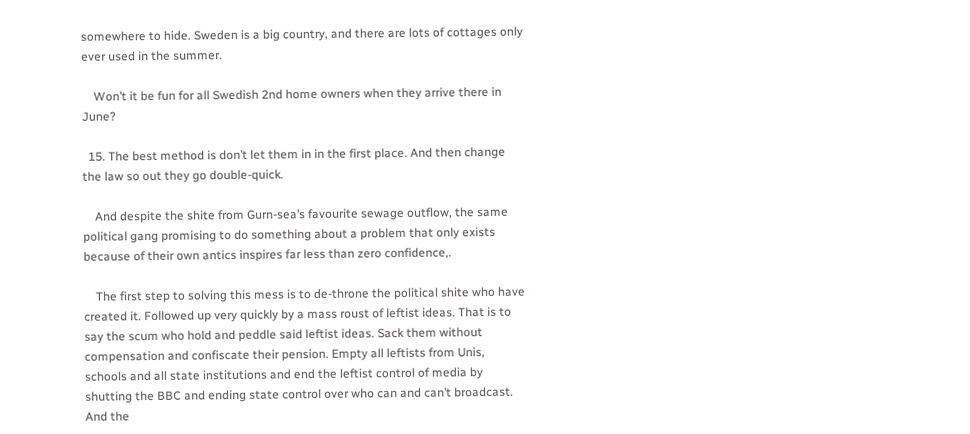somewhere to hide. Sweden is a big country, and there are lots of cottages only ever used in the summer.

    Won’t it be fun for all Swedish 2nd home owners when they arrive there in June?

  15. The best method is don’t let them in in the first place. And then change the law so out they go double-quick.

    And despite the shite from Gurn-sea’s favourite sewage outflow, the same political gang promising to do something about a problem that only exists because of their own antics inspires far less than zero confidence,.

    The first step to solving this mess is to de-throne the political shite who have created it. Followed up very quickly by a mass roust of leftist ideas. That is to say the scum who hold and peddle said leftist ideas. Sack them without compensation and confiscate their pension. Empty all leftists from Unis, schools and all state institutions and end the leftist control of media by shutting the BBC and ending state control over who can and can’t broadcast. And the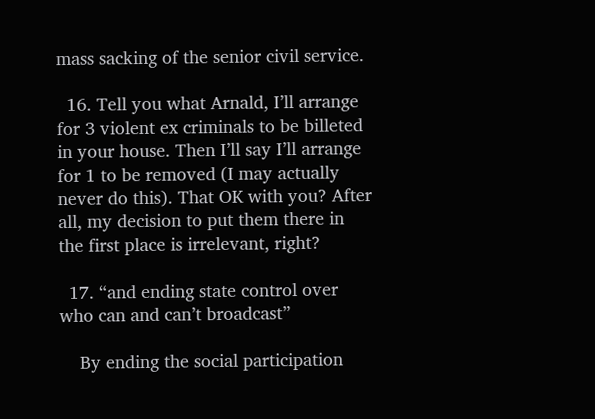mass sacking of the senior civil service.

  16. Tell you what Arnald, I’ll arrange for 3 violent ex criminals to be billeted in your house. Then I’ll say I’ll arrange for 1 to be removed (I may actually never do this). That OK with you? After all, my decision to put them there in the first place is irrelevant, right?

  17. “and ending state control over who can and can’t broadcast”

    By ending the social participation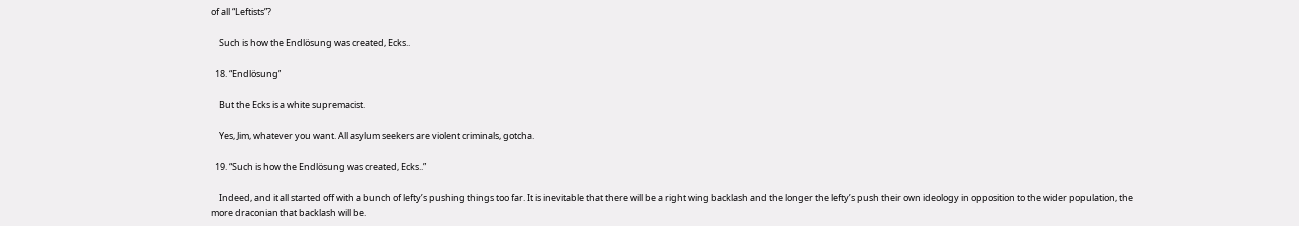of all “Leftists”?

    Such is how the Endlösung was created, Ecks..

  18. “Endlösung”

    But the Ecks is a white supremacist.

    Yes, Jim, whatever you want. All asylum seekers are violent criminals, gotcha.

  19. “Such is how the Endlösung was created, Ecks..”

    Indeed, and it all started off with a bunch of lefty’s pushing things too far. It is inevitable that there will be a right wing backlash and the longer the lefty’s push their own ideology in opposition to the wider population, the more draconian that backlash will be.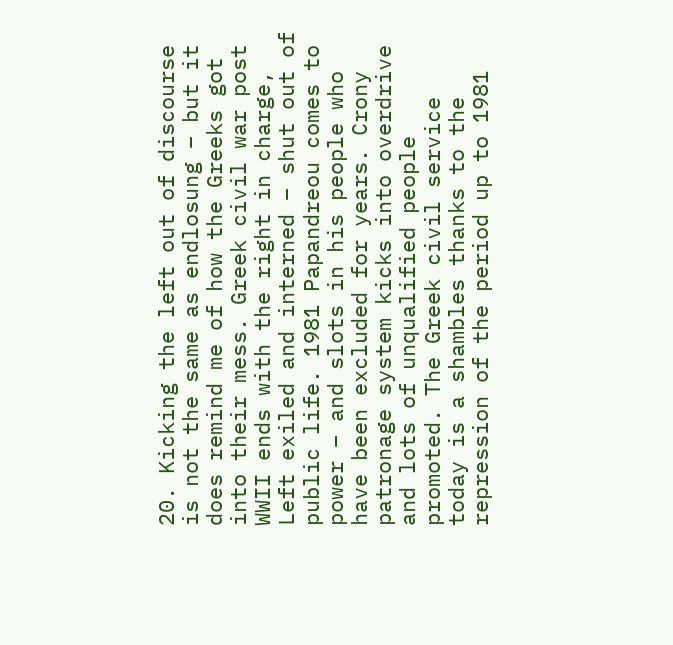20. Kicking the left out of discourse is not the same as endlosung – but it does remind me of how the Greeks got into their mess. Greek civil war post WWII ends with the right in charge, Left exiled and interned – shut out of public life. 1981 Papandreou comes to power – and slots in his people who have been excluded for years. Crony patronage system kicks into overdrive and lots of unqualified people promoted. The Greek civil service today is a shambles thanks to the repression of the period up to 1981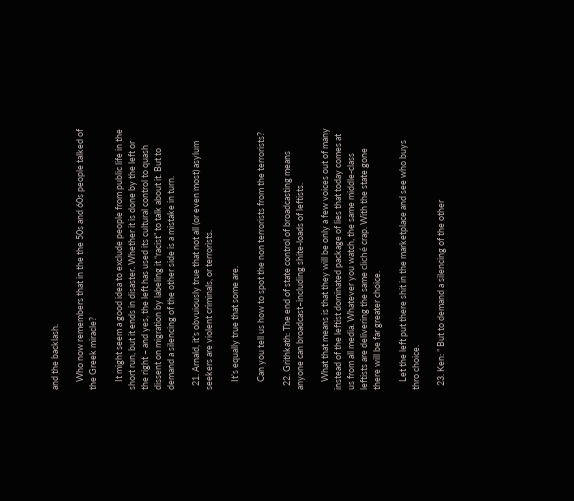and the backlash.

    Who now remembers that in the the 50s and 60s people talked of the Greek miracle?

    It might seem a good idea to exclude people from public life in the short run, but it ends in disaster. Whether it is done by the left or the right – and yes, the left has used its cultural control to quash dissent on migration by labeling it “racist” to talk about it. But to demand a silencing of the other side is a mistake in turn.

  21. Arnald, it’s obvuiously true that not all (or even most) asylum seekers are violent criminals, or terrorists.

    It’s equally true that some are.

    Can you tell us how to spot the non terrorists from the terrorists?

  22. Grithkath: The end of state control of broadcasting means anyone can broadcast–including shite-loads of leftists.

    What that means is that they will be only a few voices out of many instead of the leftist dominated package of lies that today comes at us from all media. Whatever you watch, the same middle-class leftists are delivering the same cliché crap. With the state gone there will be far greater choice.

    Let the left put there shit in the marketplace and see who buys thro choice.

  23. Ken: ” But to demand a silencing of the other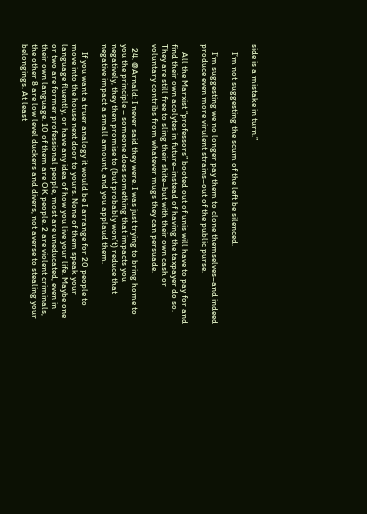side is a mistake in turn.”

    I’m not suggesting the scum of the left be silenced.

    I’m suggesting we no longer pay them to clone themselves–and indeed produce even more virulent strains–out of the public purse.

    All the Marxist “professors” booted out of unis will have to pay for and find their own acolytes in future–instead of having the taxpayer do so. They are still free to sling their shite–but with their own cash or voluntary contribs from whatever mugs they can persuade.

  24. @Arnald: I never said they were. I was just trying to bring home to you the principle – someone does something that impacts you negatively, they then promise to (but probably won’t) reduce that negative impact a small amount, and you applaud them.

    If you want a truer analogy it would be I arrange for 20 people to move into the house next door to yours. None of them speak your language fluently, or have any idea of how you live your life. Maybe one or two are former professional people, most are uneducated, even in their own language. 10 of them are OK people. 2 are violent criminals, the other 8 are low level duckers and divers, not averse to stealing your belongings. At least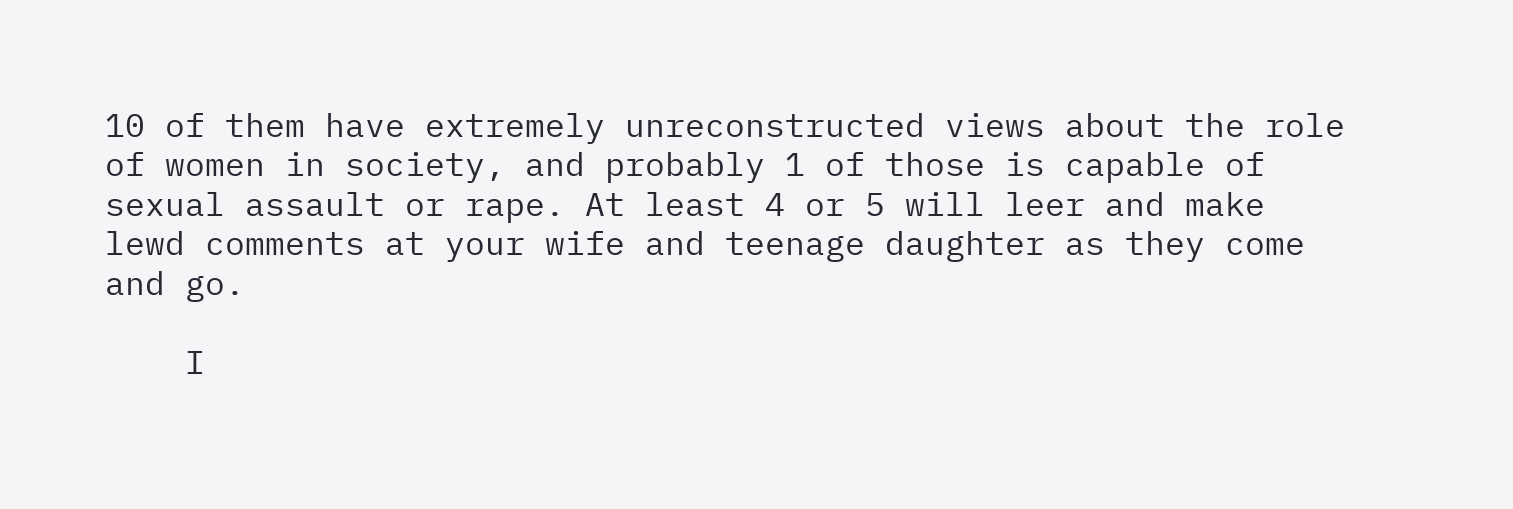10 of them have extremely unreconstructed views about the role of women in society, and probably 1 of those is capable of sexual assault or rape. At least 4 or 5 will leer and make lewd comments at your wife and teenage daughter as they come and go.

    I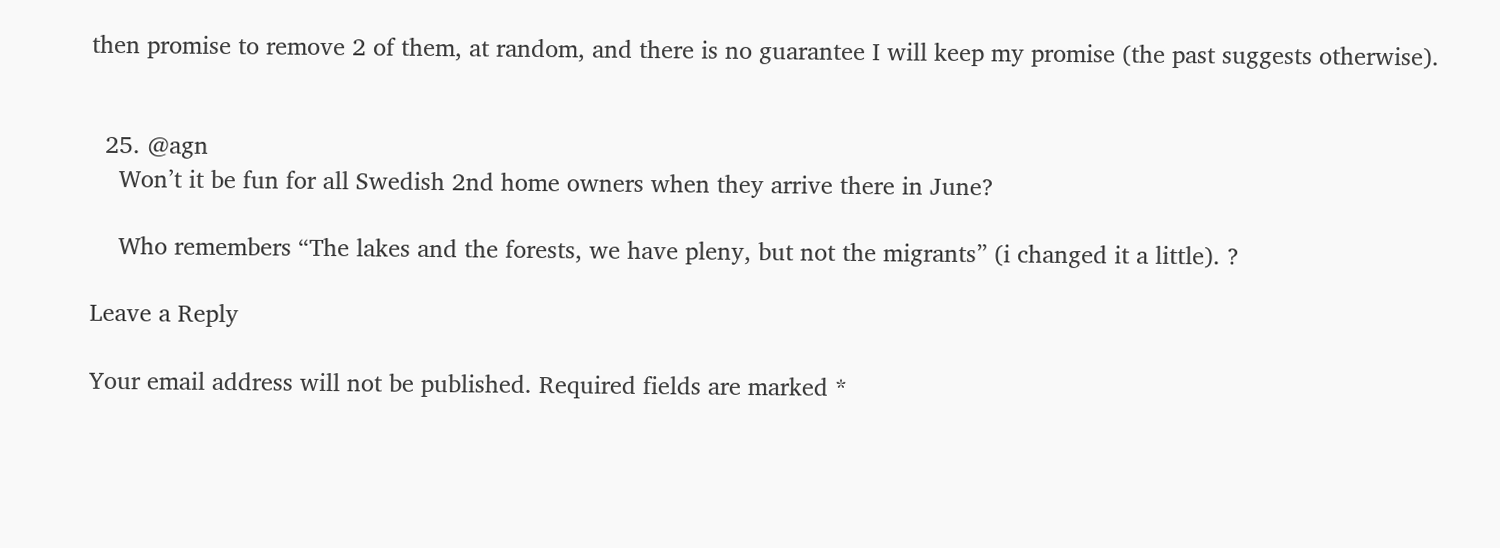then promise to remove 2 of them, at random, and there is no guarantee I will keep my promise (the past suggests otherwise).


  25. @agn
    Won’t it be fun for all Swedish 2nd home owners when they arrive there in June?

    Who remembers “The lakes and the forests, we have pleny, but not the migrants” (i changed it a little). ?

Leave a Reply

Your email address will not be published. Required fields are marked *